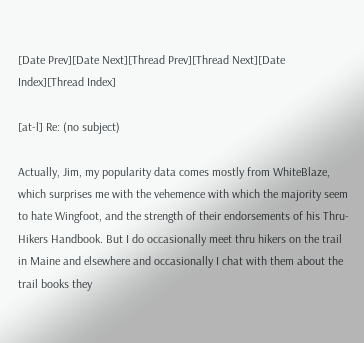[Date Prev][Date Next][Thread Prev][Thread Next][Date Index][Thread Index]

[at-l] Re: (no subject)

Actually, Jim, my popularity data comes mostly from WhiteBlaze, which surprises me with the vehemence with which the majority seem to hate Wingfoot, and the strength of their endorsements of his Thru-Hikers Handbook. But I do occasionally meet thru hikers on the trail in Maine and elsewhere and occasionally I chat with them about the trail books they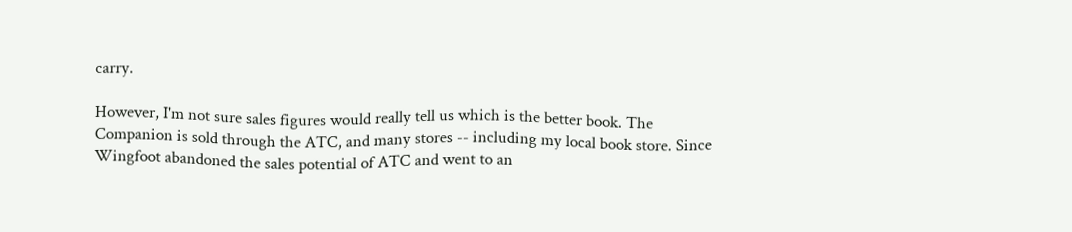carry.

However, I'm not sure sales figures would really tell us which is the better book. The Companion is sold through the ATC, and many stores -- including my local book store. Since Wingfoot abandoned the sales potential of ATC and went to an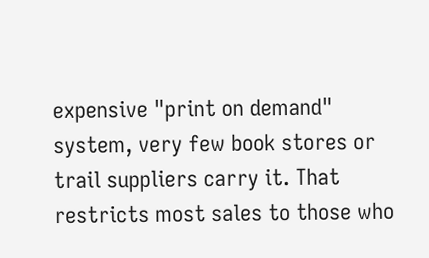expensive "print on demand" system, very few book stores or trail suppliers carry it. That restricts most sales to those who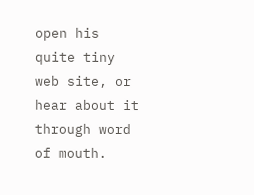open his quite tiny web site, or hear about it through word of mouth.